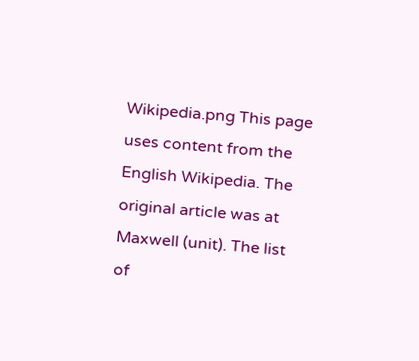Wikipedia.png This page uses content from the English Wikipedia. The original article was at Maxwell (unit). The list of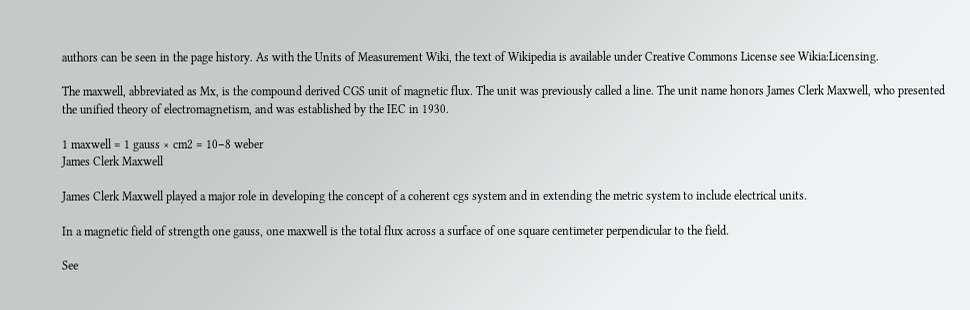authors can be seen in the page history. As with the Units of Measurement Wiki, the text of Wikipedia is available under Creative Commons License see Wikia:Licensing.

The maxwell, abbreviated as Mx, is the compound derived CGS unit of magnetic flux. The unit was previously called a line. The unit name honors James Clerk Maxwell, who presented the unified theory of electromagnetism, and was established by the IEC in 1930.

1 maxwell = 1 gauss × cm2 = 10−8 weber
James Clerk Maxwell

James Clerk Maxwell played a major role in developing the concept of a coherent cgs system and in extending the metric system to include electrical units.

In a magnetic field of strength one gauss, one maxwell is the total flux across a surface of one square centimeter perpendicular to the field.

See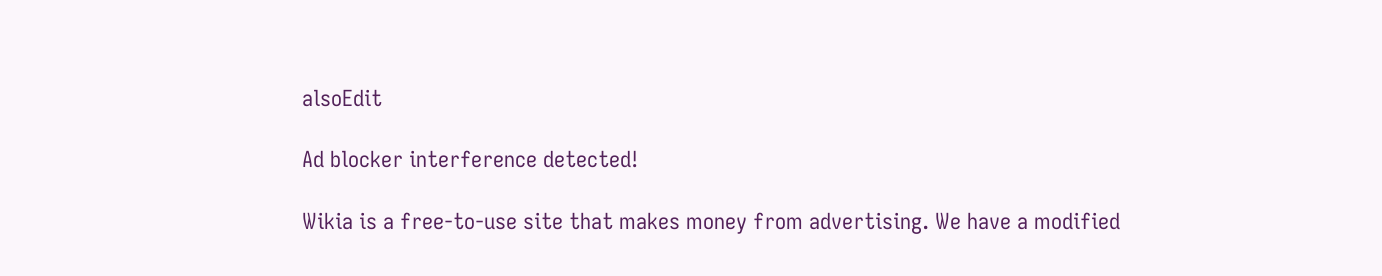alsoEdit

Ad blocker interference detected!

Wikia is a free-to-use site that makes money from advertising. We have a modified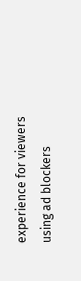experience for viewers using ad blockers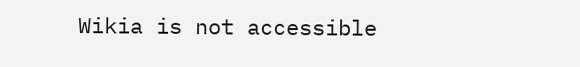Wikia is not accessible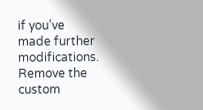if you’ve made further modifications. Remove the custom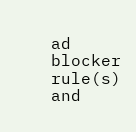ad blocker rule(s) and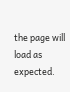the page will load as expected.